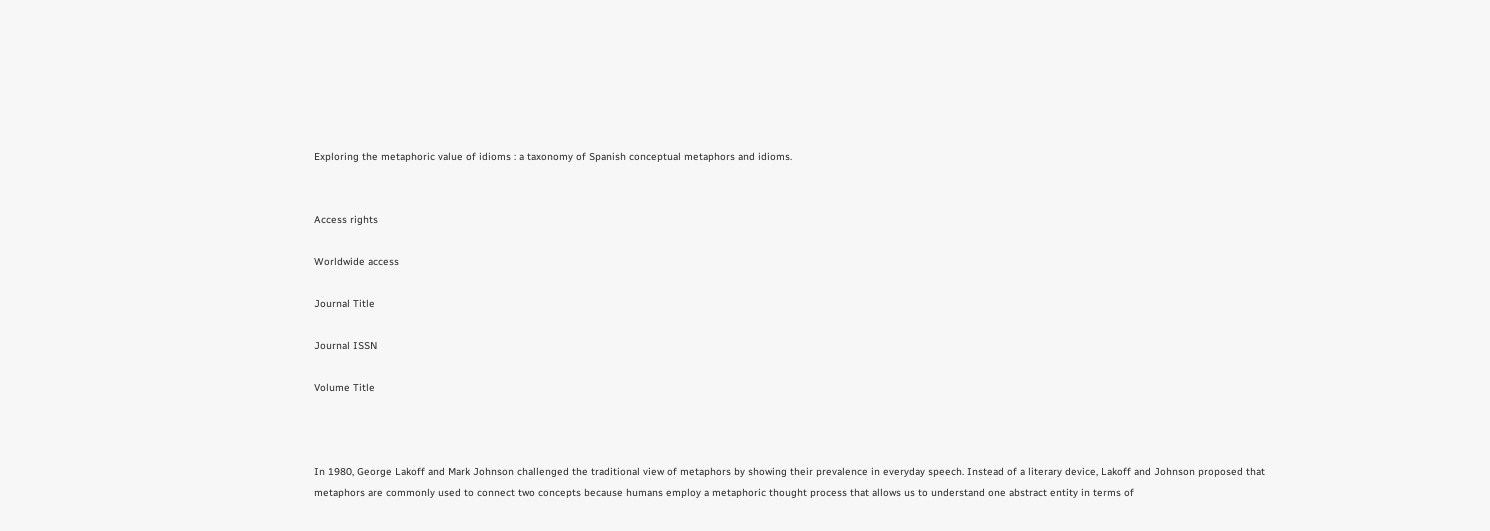Exploring the metaphoric value of idioms : a taxonomy of Spanish conceptual metaphors and idioms.


Access rights

Worldwide access

Journal Title

Journal ISSN

Volume Title



In 1980, George Lakoff and Mark Johnson challenged the traditional view of metaphors by showing their prevalence in everyday speech. Instead of a literary device, Lakoff and Johnson proposed that metaphors are commonly used to connect two concepts because humans employ a metaphoric thought process that allows us to understand one abstract entity in terms of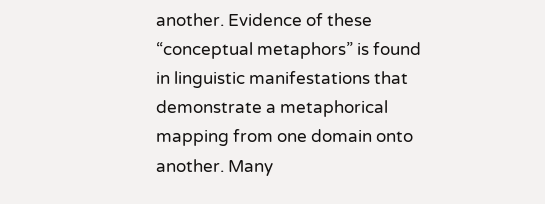another. Evidence of these “conceptual metaphors” is found in linguistic manifestations that demonstrate a metaphorical mapping from one domain onto another. Many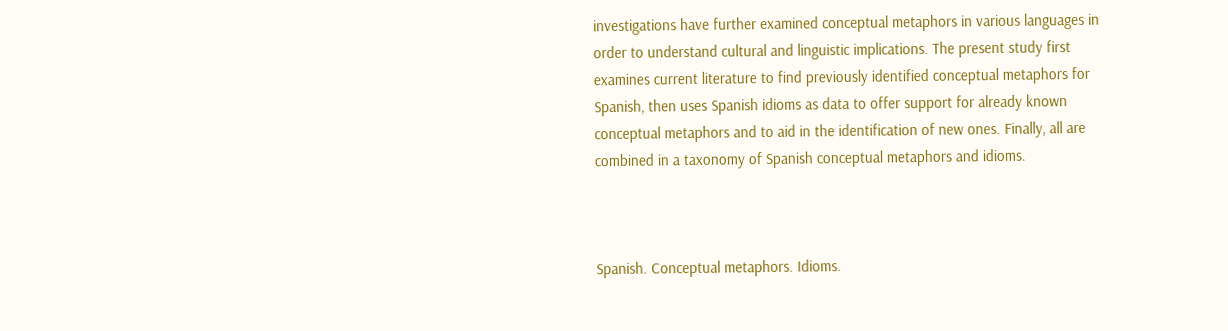investigations have further examined conceptual metaphors in various languages in order to understand cultural and linguistic implications. The present study first examines current literature to find previously identified conceptual metaphors for Spanish, then uses Spanish idioms as data to offer support for already known conceptual metaphors and to aid in the identification of new ones. Finally, all are combined in a taxonomy of Spanish conceptual metaphors and idioms.



Spanish. Conceptual metaphors. Idioms.